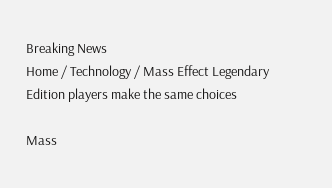Breaking News
Home / Technology / Mass Effect Legendary Edition players make the same choices

Mass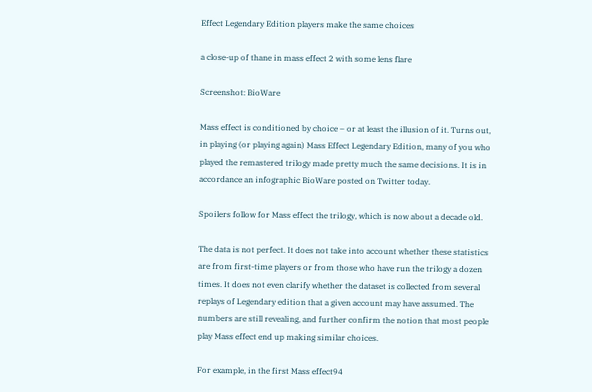Effect Legendary Edition players make the same choices

a close-up of thane in mass effect 2 with some lens flare

Screenshot: BioWare

Mass effect is conditioned by choice – or at least the illusion of it. Turns out, in playing (or playing again) Mass Effect Legendary Edition, many of you who played the remastered trilogy made pretty much the same decisions. It is in accordance an infographic BioWare posted on Twitter today.

Spoilers follow for Mass effect the trilogy, which is now about a decade old.

The data is not perfect. It does not take into account whether these statistics are from first-time players or from those who have run the trilogy a dozen times. It does not even clarify whether the dataset is collected from several replays of Legendary edition that a given account may have assumed. The numbers are still revealing, and further confirm the notion that most people play Mass effect end up making similar choices.

For example, in the first Mass effect94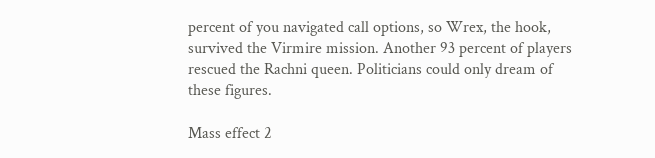percent of you navigated call options, so Wrex, the hook, survived the Virmire mission. Another 93 percent of players rescued the Rachni queen. Politicians could only dream of these figures.

Mass effect 2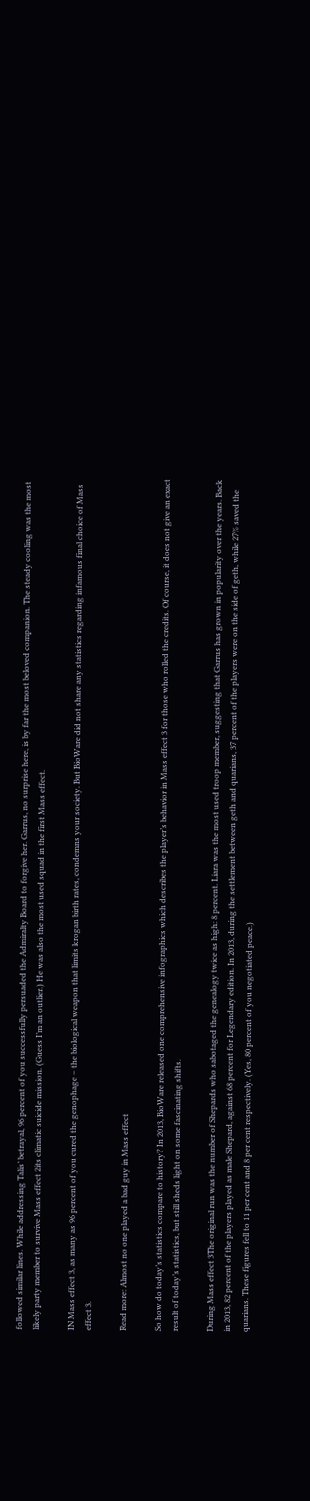followed similar lines. While addressing Talis’ betrayal, 96 percent of you successfully persuaded the Admiralty Board to forgive her. Garrus, no surprise here, is by far the most beloved companion. The steady cooling was the most likely party member to survive Mass effect 2its climatic suicide mission. (Guess I’m an outlier.) He was also the most used squad in the first Mass effect.

IN Mass effect 3, as many as 96 percent of you cured the genophage – the biological weapon that limits krogan birth rates, condemns your society. But BioWare did not share any statistics regarding infamous final choice of Mass effect 3.

Read more: Almost no one played a bad guy in Mass effect

So how do today’s statistics compare to history? In 2013, BioWare released one comprehensive infographics which describes the player’s behavior in Mass effect 3 for those who rolled the credits. Of course, it does not give an exact result of today’s statistics, but still sheds light on some fascinating shifts.

During Mass effect 3The original run was the number of Shepards who sabotaged the genealogy twice as high: 8 percent. Liara was the most used troop member, suggesting that Garrus has grown in popularity over the years. Back in 2013, 82 percent of the players played as male Shepard, against 68 percent for Legendary edition. In 2013, during the settlement between geth and quarians, 37 percent of the players were on the side of geth, while 27% saved the quarians. These figures fell to 11 per cent and 8 per cent respectively. (Yes, 80 percent of you negotiated peace.)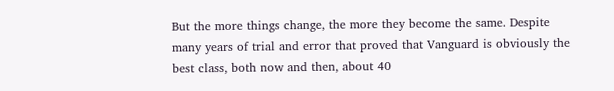But the more things change, the more they become the same. Despite many years of trial and error that proved that Vanguard is obviously the best class, both now and then, about 40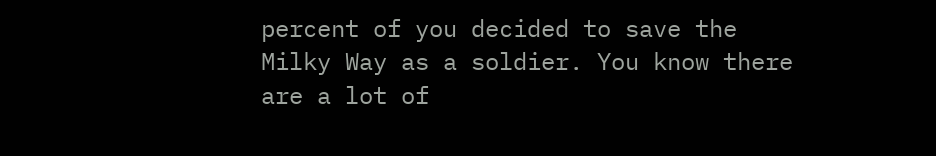percent of you decided to save the Milky Way as a soldier. You know there are a lot of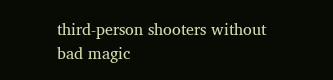third-person shooters without bad magic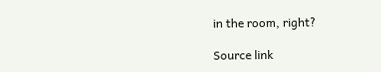in the room, right?

Source link